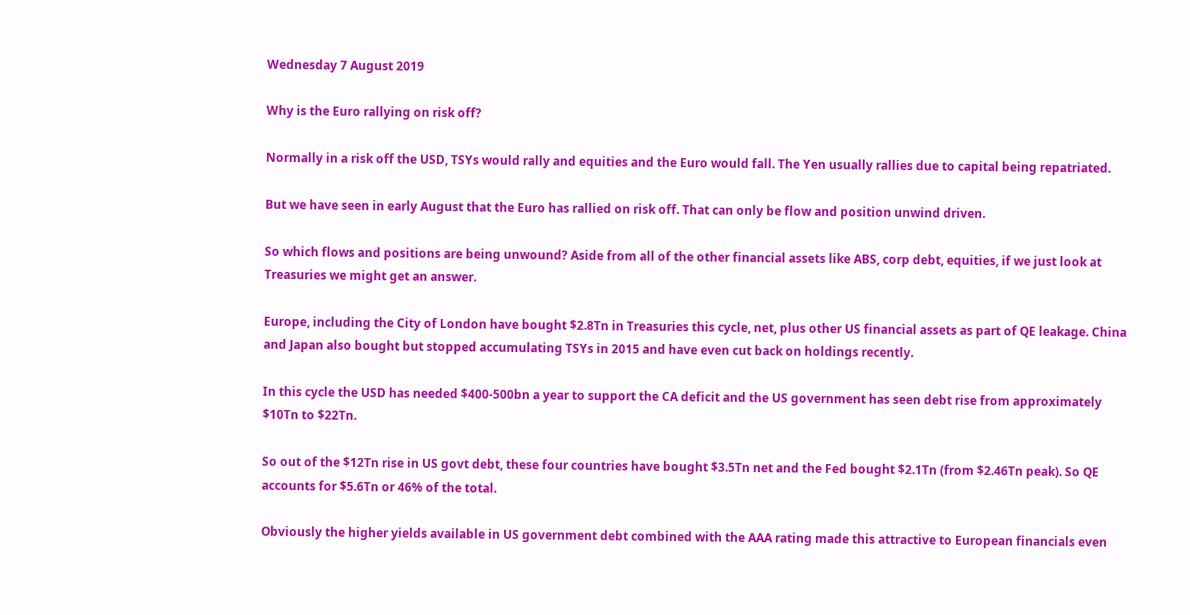Wednesday 7 August 2019

Why is the Euro rallying on risk off?

Normally in a risk off the USD, TSYs would rally and equities and the Euro would fall. The Yen usually rallies due to capital being repatriated.

But we have seen in early August that the Euro has rallied on risk off. That can only be flow and position unwind driven.

So which flows and positions are being unwound? Aside from all of the other financial assets like ABS, corp debt, equities, if we just look at Treasuries we might get an answer.

Europe, including the City of London have bought $2.8Tn in Treasuries this cycle, net, plus other US financial assets as part of QE leakage. China and Japan also bought but stopped accumulating TSYs in 2015 and have even cut back on holdings recently.

In this cycle the USD has needed $400-500bn a year to support the CA deficit and the US government has seen debt rise from approximately $10Tn to $22Tn.

So out of the $12Tn rise in US govt debt, these four countries have bought $3.5Tn net and the Fed bought $2.1Tn (from $2.46Tn peak). So QE accounts for $5.6Tn or 46% of the total.

Obviously the higher yields available in US government debt combined with the AAA rating made this attractive to European financials even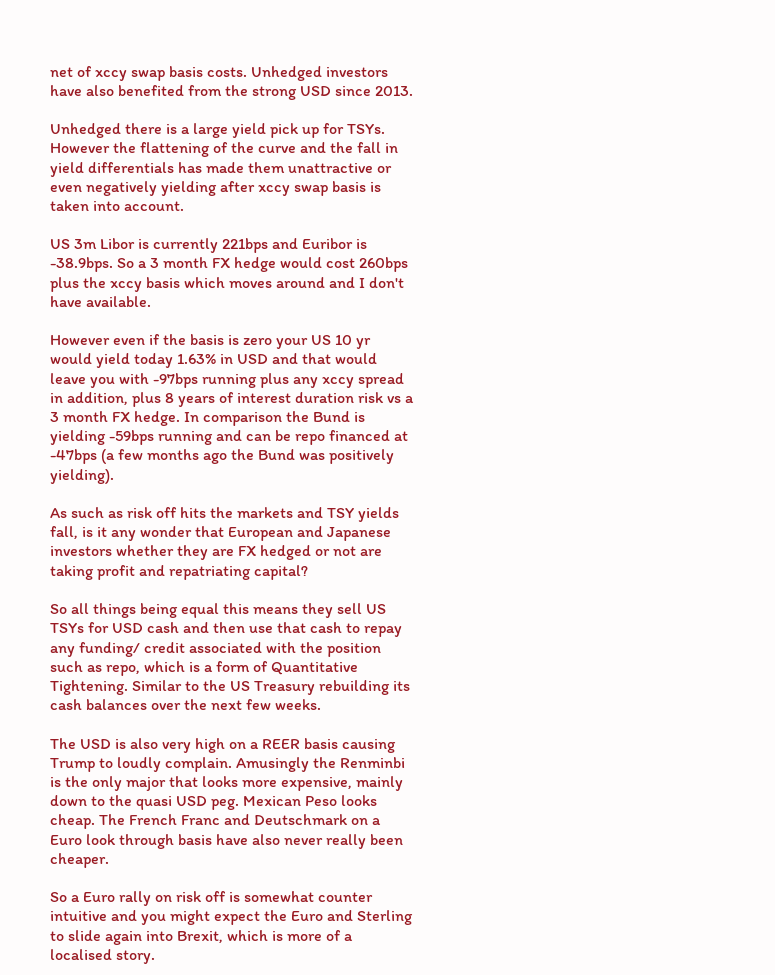net of xccy swap basis costs. Unhedged investors have also benefited from the strong USD since 2013.

Unhedged there is a large yield pick up for TSYs. However the flattening of the curve and the fall in yield differentials has made them unattractive or even negatively yielding after xccy swap basis is taken into account.

US 3m Libor is currently 221bps and Euribor is -38.9bps. So a 3 month FX hedge would cost 260bps plus the xccy basis which moves around and I don't have available.

However even if the basis is zero your US 10 yr would yield today 1.63% in USD and that would leave you with -97bps running plus any xccy spread in addition, plus 8 years of interest duration risk vs a 3 month FX hedge. In comparison the Bund is yielding -59bps running and can be repo financed at -47bps (a few months ago the Bund was positively yielding).

As such as risk off hits the markets and TSY yields fall, is it any wonder that European and Japanese investors whether they are FX hedged or not are taking profit and repatriating capital?

So all things being equal this means they sell US TSYs for USD cash and then use that cash to repay any funding/ credit associated with the position such as repo, which is a form of Quantitative Tightening. Similar to the US Treasury rebuilding its cash balances over the next few weeks.

The USD is also very high on a REER basis causing Trump to loudly complain. Amusingly the Renminbi is the only major that looks more expensive, mainly down to the quasi USD peg. Mexican Peso looks cheap. The French Franc and Deutschmark on a Euro look through basis have also never really been cheaper.

So a Euro rally on risk off is somewhat counter intuitive and you might expect the Euro and Sterling to slide again into Brexit, which is more of a localised story.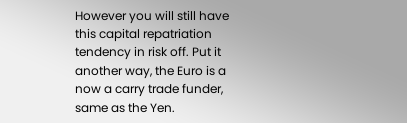However you will still have this capital repatriation tendency in risk off. Put it another way, the Euro is a now a carry trade funder, same as the Yen.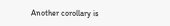Another corollary is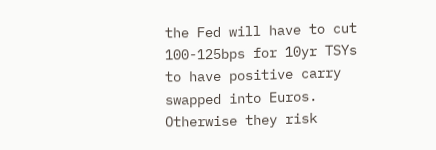the Fed will have to cut 100-125bps for 10yr TSYs to have positive carry swapped into Euros. Otherwise they risk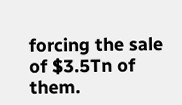forcing the sale of $3.5Tn of them.